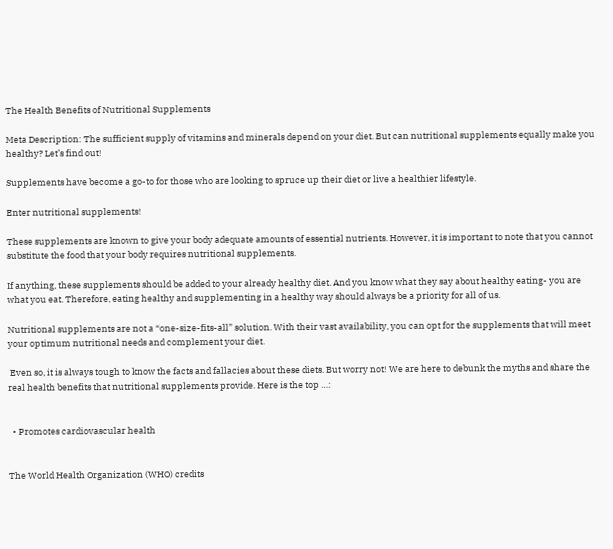The Health Benefits of Nutritional Supplements

Meta Description: The sufficient supply of vitamins and minerals depend on your diet. But can nutritional supplements equally make you healthy? Let’s find out!

Supplements have become a go-to for those who are looking to spruce up their diet or live a healthier lifestyle.

Enter nutritional supplements!

These supplements are known to give your body adequate amounts of essential nutrients. However, it is important to note that you cannot substitute the food that your body requires nutritional supplements.

If anything, these supplements should be added to your already healthy diet. And you know what they say about healthy eating- you are what you eat. Therefore, eating healthy and supplementing in a healthy way should always be a priority for all of us.

Nutritional supplements are not a “one-size-fits-all” solution. With their vast availability, you can opt for the supplements that will meet your optimum nutritional needs and complement your diet.

 Even so, it is always tough to know the facts and fallacies about these diets. But worry not! We are here to debunk the myths and share the real health benefits that nutritional supplements provide. Here is the top …:


  • Promotes cardiovascular health


The World Health Organization (WHO) credits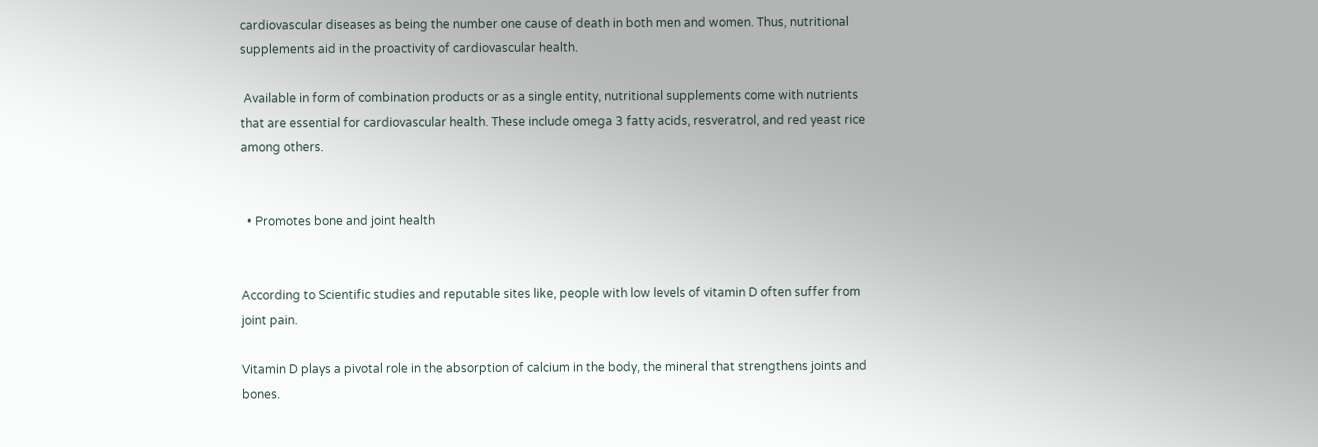cardiovascular diseases as being the number one cause of death in both men and women. Thus, nutritional supplements aid in the proactivity of cardiovascular health.

 Available in form of combination products or as a single entity, nutritional supplements come with nutrients that are essential for cardiovascular health. These include omega 3 fatty acids, resveratrol, and red yeast rice among others.


  • Promotes bone and joint health


According to Scientific studies and reputable sites like, people with low levels of vitamin D often suffer from joint pain.

Vitamin D plays a pivotal role in the absorption of calcium in the body, the mineral that strengthens joints and bones.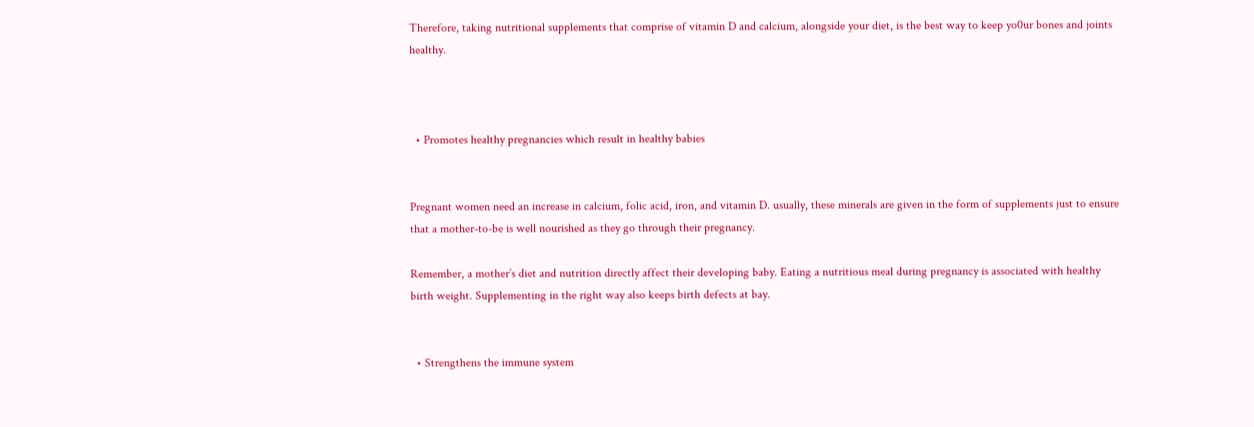Therefore, taking nutritional supplements that comprise of vitamin D and calcium, alongside your diet, is the best way to keep yo0ur bones and joints healthy.



  • Promotes healthy pregnancies which result in healthy babies


Pregnant women need an increase in calcium, folic acid, iron, and vitamin D. usually, these minerals are given in the form of supplements just to ensure that a mother-to-be is well nourished as they go through their pregnancy.

Remember, a mother’s diet and nutrition directly affect their developing baby. Eating a nutritious meal during pregnancy is associated with healthy birth weight. Supplementing in the right way also keeps birth defects at bay.


  • Strengthens the immune system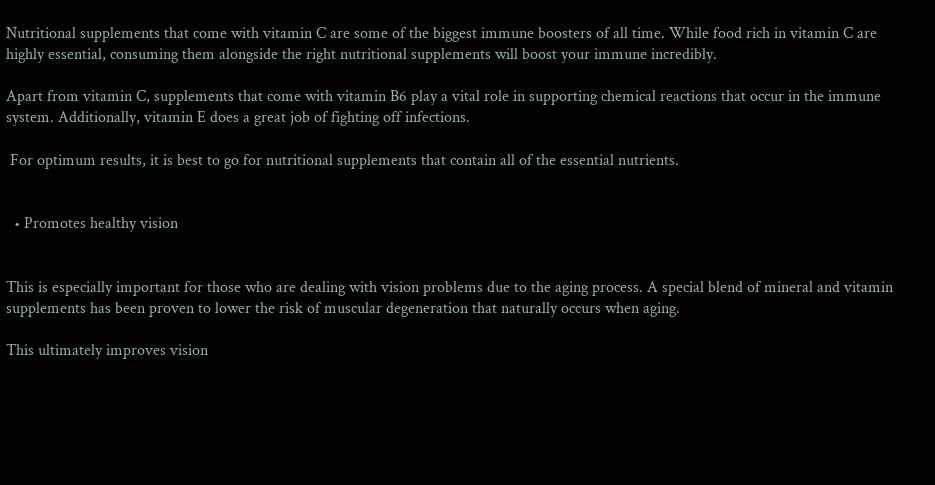Nutritional supplements that come with vitamin C are some of the biggest immune boosters of all time. While food rich in vitamin C are highly essential, consuming them alongside the right nutritional supplements will boost your immune incredibly.

Apart from vitamin C, supplements that come with vitamin B6 play a vital role in supporting chemical reactions that occur in the immune system. Additionally, vitamin E does a great job of fighting off infections.

 For optimum results, it is best to go for nutritional supplements that contain all of the essential nutrients.


  • Promotes healthy vision


This is especially important for those who are dealing with vision problems due to the aging process. A special blend of mineral and vitamin supplements has been proven to lower the risk of muscular degeneration that naturally occurs when aging.

This ultimately improves vision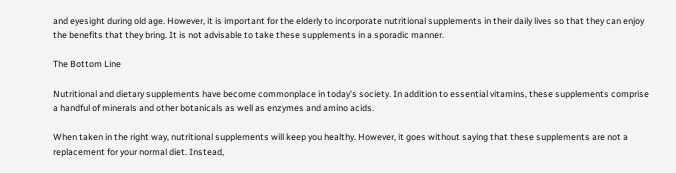and eyesight during old age. However, it is important for the elderly to incorporate nutritional supplements in their daily lives so that they can enjoy the benefits that they bring. It is not advisable to take these supplements in a sporadic manner.

The Bottom Line

Nutritional and dietary supplements have become commonplace in today’s society. In addition to essential vitamins, these supplements comprise a handful of minerals and other botanicals as well as enzymes and amino acids.

When taken in the right way, nutritional supplements will keep you healthy. However, it goes without saying that these supplements are not a replacement for your normal diet. Instead,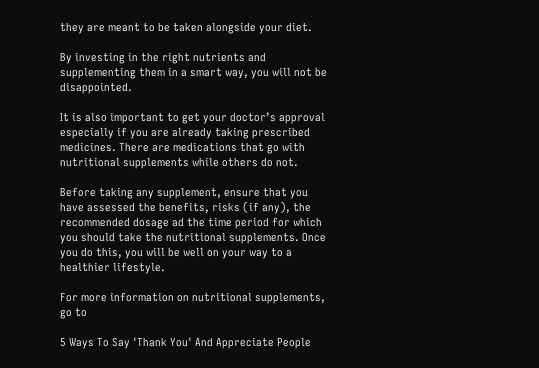they are meant to be taken alongside your diet.

By investing in the right nutrients and supplementing them in a smart way, you will not be disappointed.

It is also important to get your doctor’s approval especially if you are already taking prescribed medicines. There are medications that go with nutritional supplements while others do not.

Before taking any supplement, ensure that you have assessed the benefits, risks (if any), the recommended dosage ad the time period for which you should take the nutritional supplements. Once you do this, you will be well on your way to a healthier lifestyle.

For more information on nutritional supplements, go to

5 Ways To Say 'Thank You' And Appreciate People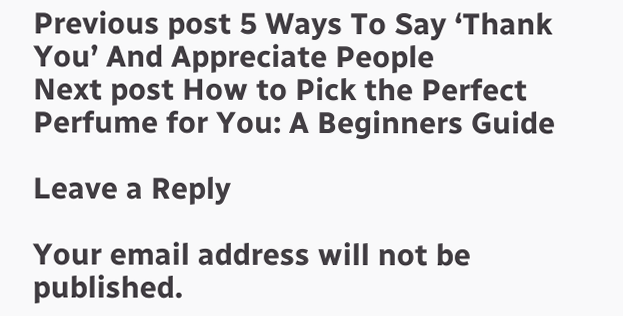Previous post 5 Ways To Say ‘Thank You’ And Appreciate People
Next post How to Pick the Perfect Perfume for You: A Beginners Guide

Leave a Reply

Your email address will not be published.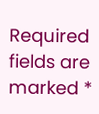Required fields are marked *